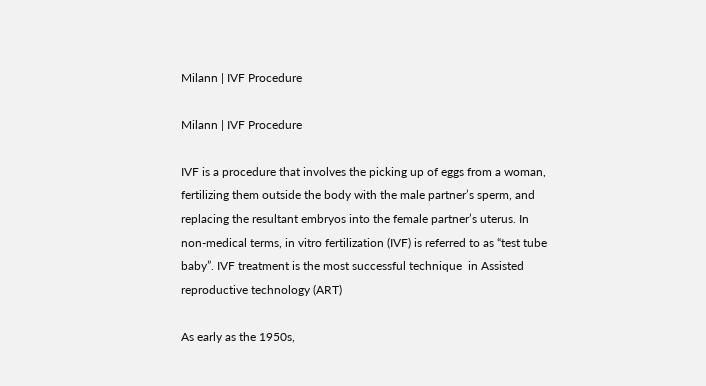Milann | IVF Procedure

Milann | IVF Procedure

IVF is a procedure that involves the picking up of eggs from a woman, fertilizing them outside the body with the male partner’s sperm, and replacing the resultant embryos into the female partner’s uterus. In non-medical terms, in vitro fertilization (IVF) is referred to as “test tube baby”. IVF treatment is the most successful technique  in Assisted reproductive technology (ART)

As early as the 1950s,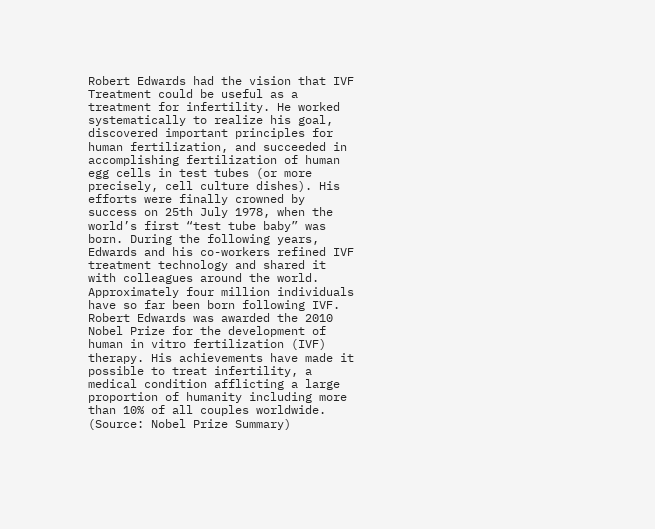Robert Edwards had the vision that IVF Treatment could be useful as a treatment for infertility. He worked systematically to realize his goal, discovered important principles for human fertilization, and succeeded in accomplishing fertilization of human egg cells in test tubes (or more precisely, cell culture dishes). His efforts were finally crowned by success on 25th July 1978, when the world’s first “test tube baby” was born. During the following years, Edwards and his co-workers refined IVF treatment technology and shared it with colleagues around the world. Approximately four million individuals have so far been born following IVF. Robert Edwards was awarded the 2010 Nobel Prize for the development of human in vitro fertilization (IVF) therapy. His achievements have made it possible to treat infertility, a medical condition afflicting a large proportion of humanity including more than 10% of all couples worldwide. (Source: Nobel Prize Summary)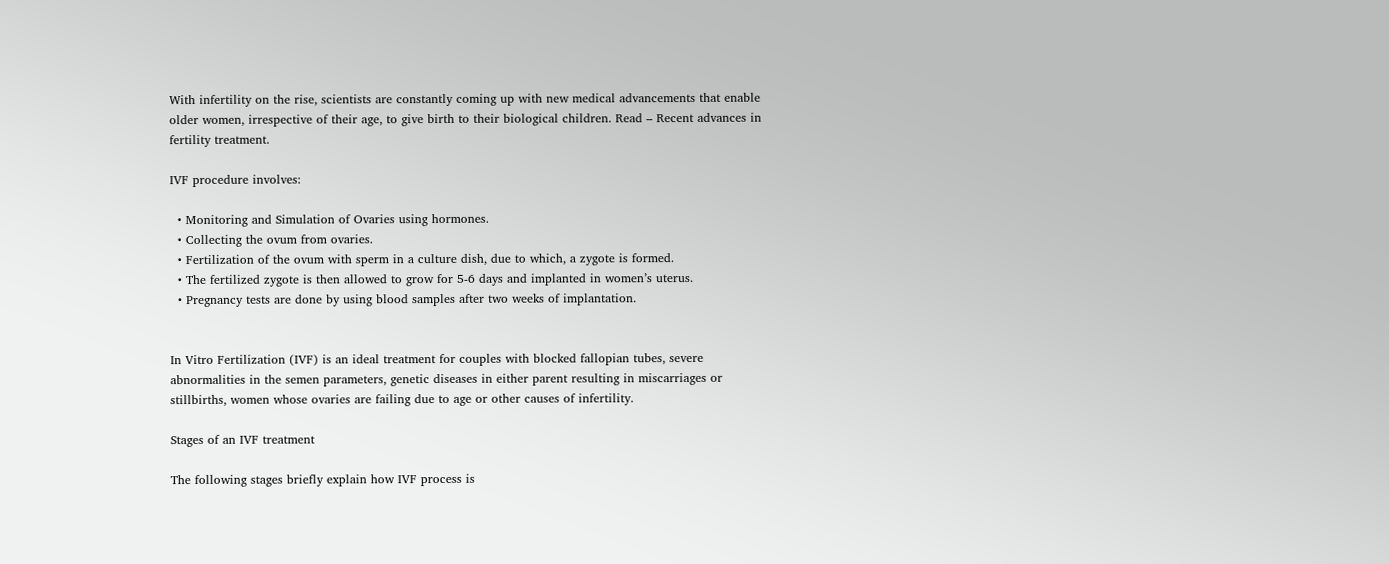With infertility on the rise, scientists are constantly coming up with new medical advancements that enable older women, irrespective of their age, to give birth to their biological children. Read – Recent advances in fertility treatment.

IVF procedure involves:

  • Monitoring and Simulation of Ovaries using hormones.
  • Collecting the ovum from ovaries.
  • Fertilization of the ovum with sperm in a culture dish, due to which, a zygote is formed.
  • The fertilized zygote is then allowed to grow for 5-6 days and implanted in women’s uterus.
  • Pregnancy tests are done by using blood samples after two weeks of implantation.


In Vitro Fertilization (IVF) is an ideal treatment for couples with blocked fallopian tubes, severe abnormalities in the semen parameters, genetic diseases in either parent resulting in miscarriages or stillbirths, women whose ovaries are failing due to age or other causes of infertility.

Stages of an IVF treatment

The following stages briefly explain how IVF process is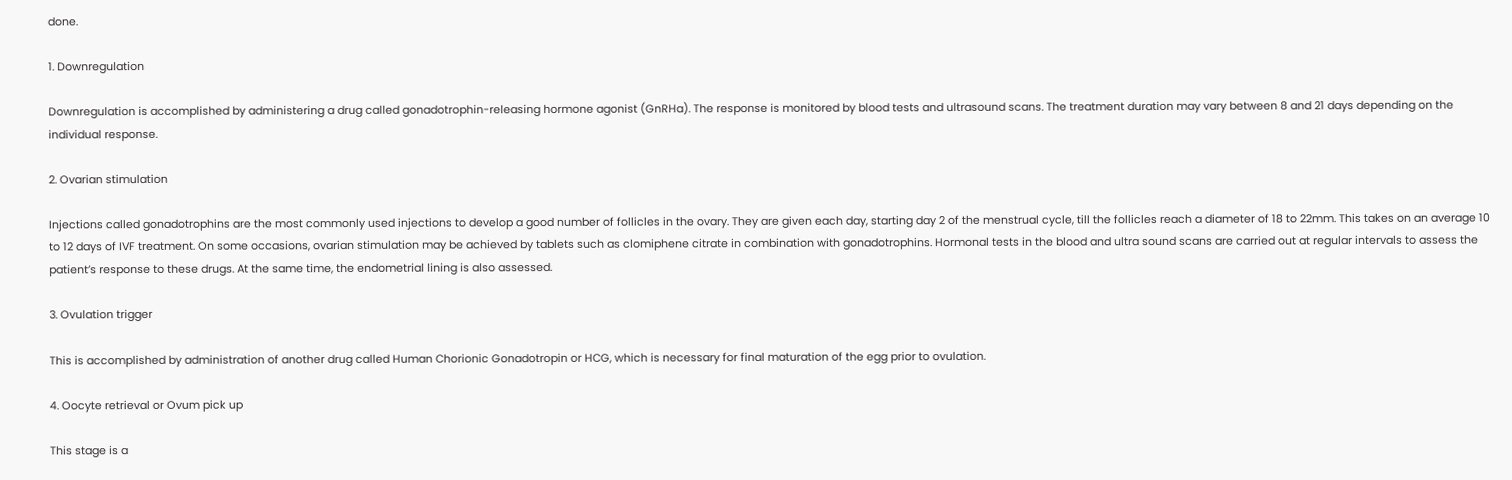done.

1. Downregulation

Downregulation is accomplished by administering a drug called gonadotrophin-releasing hormone agonist (GnRHa). The response is monitored by blood tests and ultrasound scans. The treatment duration may vary between 8 and 21 days depending on the individual response.

2. Ovarian stimulation

Injections called gonadotrophins are the most commonly used injections to develop a good number of follicles in the ovary. They are given each day, starting day 2 of the menstrual cycle, till the follicles reach a diameter of 18 to 22mm. This takes on an average 10 to 12 days of IVF treatment. On some occasions, ovarian stimulation may be achieved by tablets such as clomiphene citrate in combination with gonadotrophins. Hormonal tests in the blood and ultra sound scans are carried out at regular intervals to assess the patient’s response to these drugs. At the same time, the endometrial lining is also assessed.

3. Ovulation trigger

This is accomplished by administration of another drug called Human Chorionic Gonadotropin or HCG, which is necessary for final maturation of the egg prior to ovulation.

4. Oocyte retrieval or Ovum pick up

This stage is a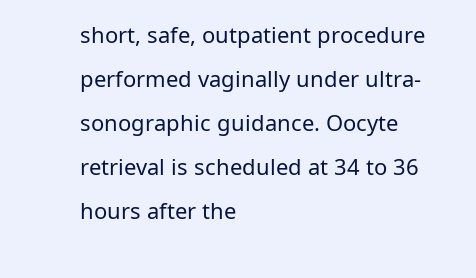short, safe, outpatient procedure performed vaginally under ultra-sonographic guidance. Oocyte retrieval is scheduled at 34 to 36 hours after the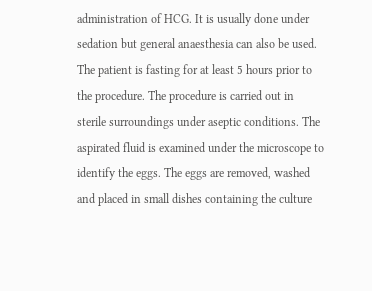administration of HCG. It is usually done under sedation but general anaesthesia can also be used. The patient is fasting for at least 5 hours prior to the procedure. The procedure is carried out in sterile surroundings under aseptic conditions. The aspirated fluid is examined under the microscope to identify the eggs. The eggs are removed, washed and placed in small dishes containing the culture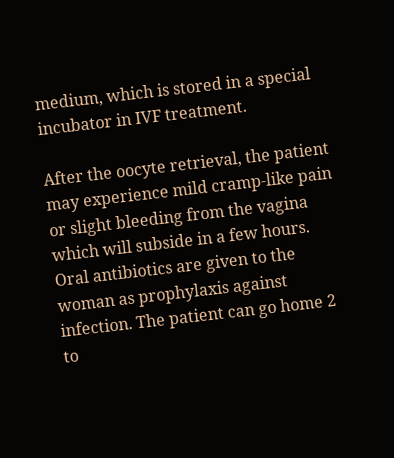medium, which is stored in a special incubator in IVF treatment.

After the oocyte retrieval, the patient may experience mild cramp-like pain or slight bleeding from the vagina which will subside in a few hours. Oral antibiotics are given to the woman as prophylaxis against infection. The patient can go home 2 to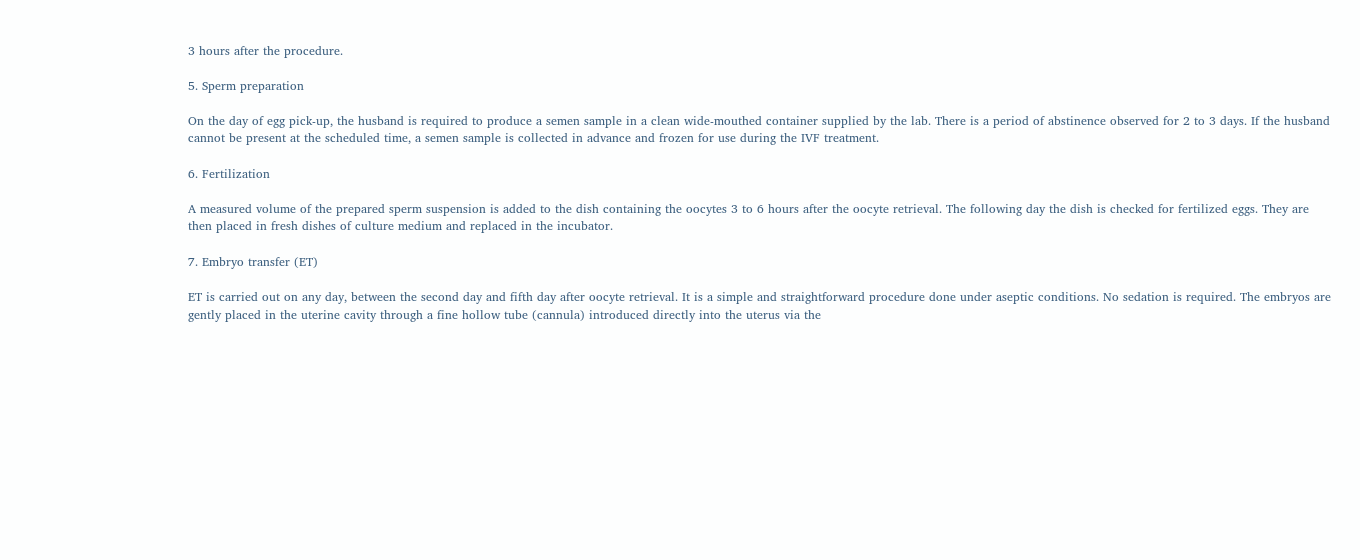3 hours after the procedure.

5. Sperm preparation

On the day of egg pick-up, the husband is required to produce a semen sample in a clean wide-mouthed container supplied by the lab. There is a period of abstinence observed for 2 to 3 days. If the husband cannot be present at the scheduled time, a semen sample is collected in advance and frozen for use during the IVF treatment.

6. Fertilization

A measured volume of the prepared sperm suspension is added to the dish containing the oocytes 3 to 6 hours after the oocyte retrieval. The following day the dish is checked for fertilized eggs. They are then placed in fresh dishes of culture medium and replaced in the incubator.

7. Embryo transfer (ET)

ET is carried out on any day, between the second day and fifth day after oocyte retrieval. It is a simple and straightforward procedure done under aseptic conditions. No sedation is required. The embryos are gently placed in the uterine cavity through a fine hollow tube (cannula) introduced directly into the uterus via the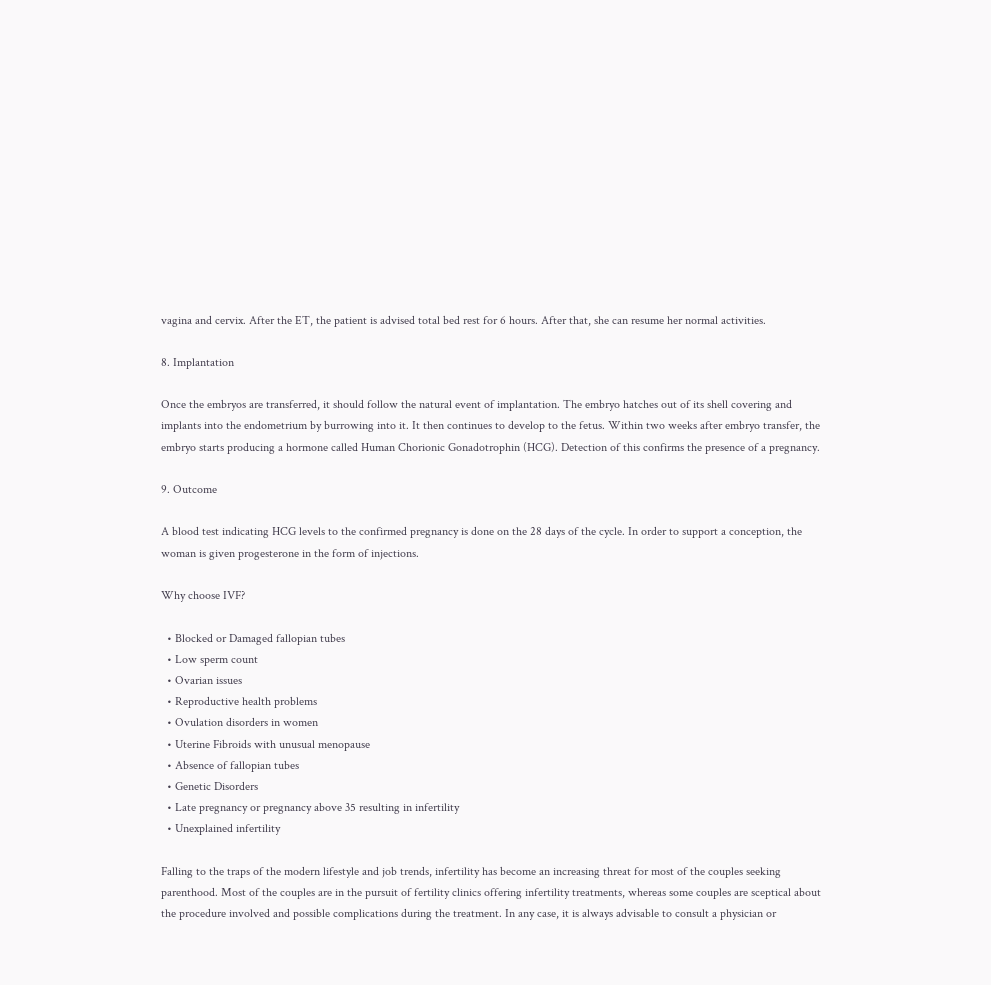vagina and cervix. After the ET, the patient is advised total bed rest for 6 hours. After that, she can resume her normal activities.

8. Implantation

Once the embryos are transferred, it should follow the natural event of implantation. The embryo hatches out of its shell covering and implants into the endometrium by burrowing into it. It then continues to develop to the fetus. Within two weeks after embryo transfer, the embryo starts producing a hormone called Human Chorionic Gonadotrophin (HCG). Detection of this confirms the presence of a pregnancy.

9. Outcome

A blood test indicating HCG levels to the confirmed pregnancy is done on the 28 days of the cycle. In order to support a conception, the woman is given progesterone in the form of injections.

Why choose IVF?

  • Blocked or Damaged fallopian tubes
  • Low sperm count
  • Ovarian issues
  • Reproductive health problems
  • Ovulation disorders in women
  • Uterine Fibroids with unusual menopause
  • Absence of fallopian tubes
  • Genetic Disorders
  • Late pregnancy or pregnancy above 35 resulting in infertility
  • Unexplained infertility

Falling to the traps of the modern lifestyle and job trends, infertility has become an increasing threat for most of the couples seeking parenthood. Most of the couples are in the pursuit of fertility clinics offering infertility treatments, whereas some couples are sceptical about the procedure involved and possible complications during the treatment. In any case, it is always advisable to consult a physician or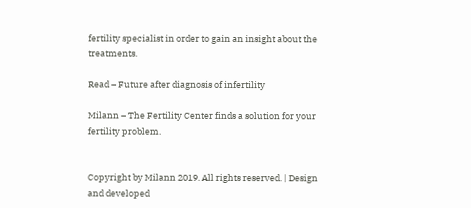fertility specialist in order to gain an insight about the treatments.

Read – Future after diagnosis of infertility

Milann – The Fertility Center finds a solution for your fertility problem.


Copyright by Milann 2019. All rights reserved. | Design and developed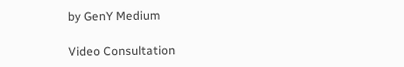by GenY Medium

Video Consultation